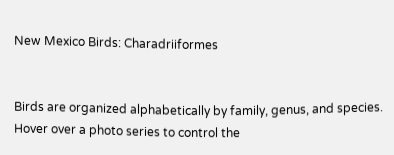New Mexico Birds: Charadriiformes


Birds are organized alphabetically by family, genus, and species. Hover over a photo series to control the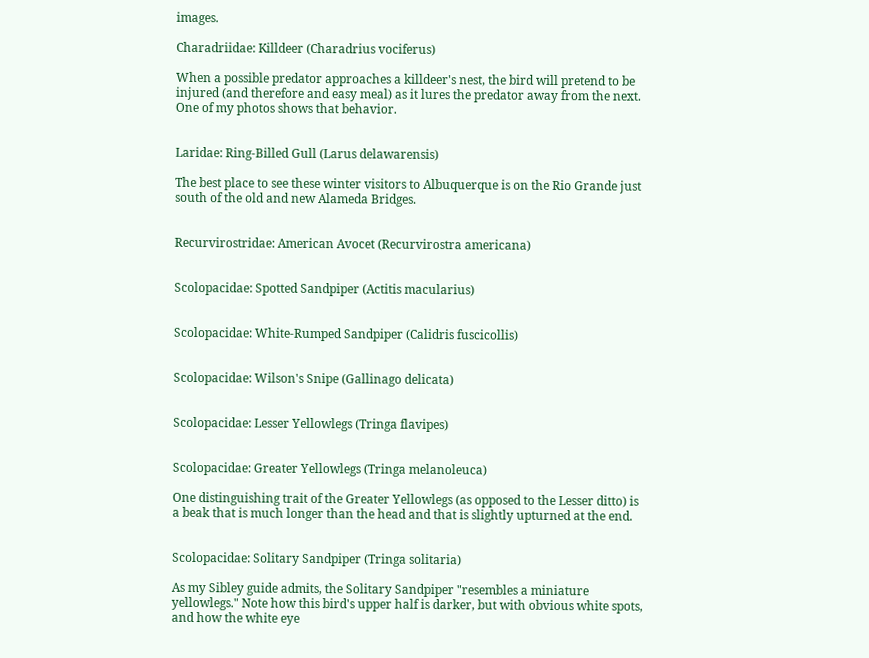images.

Charadriidae: Killdeer (Charadrius vociferus)

When a possible predator approaches a killdeer's nest, the bird will pretend to be injured (and therefore and easy meal) as it lures the predator away from the next. One of my photos shows that behavior.


Laridae: Ring-Billed Gull (Larus delawarensis)

The best place to see these winter visitors to Albuquerque is on the Rio Grande just south of the old and new Alameda Bridges.


Recurvirostridae: American Avocet (Recurvirostra americana)


Scolopacidae: Spotted Sandpiper (Actitis macularius)


Scolopacidae: White-Rumped Sandpiper (Calidris fuscicollis)


Scolopacidae: Wilson's Snipe (Gallinago delicata)


Scolopacidae: Lesser Yellowlegs (Tringa flavipes)


Scolopacidae: Greater Yellowlegs (Tringa melanoleuca)

One distinguishing trait of the Greater Yellowlegs (as opposed to the Lesser ditto) is a beak that is much longer than the head and that is slightly upturned at the end.


Scolopacidae: Solitary Sandpiper (Tringa solitaria)

As my Sibley guide admits, the Solitary Sandpiper "resembles a miniature yellowlegs." Note how this bird's upper half is darker, but with obvious white spots, and how the white eye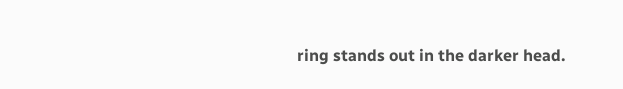ring stands out in the darker head.